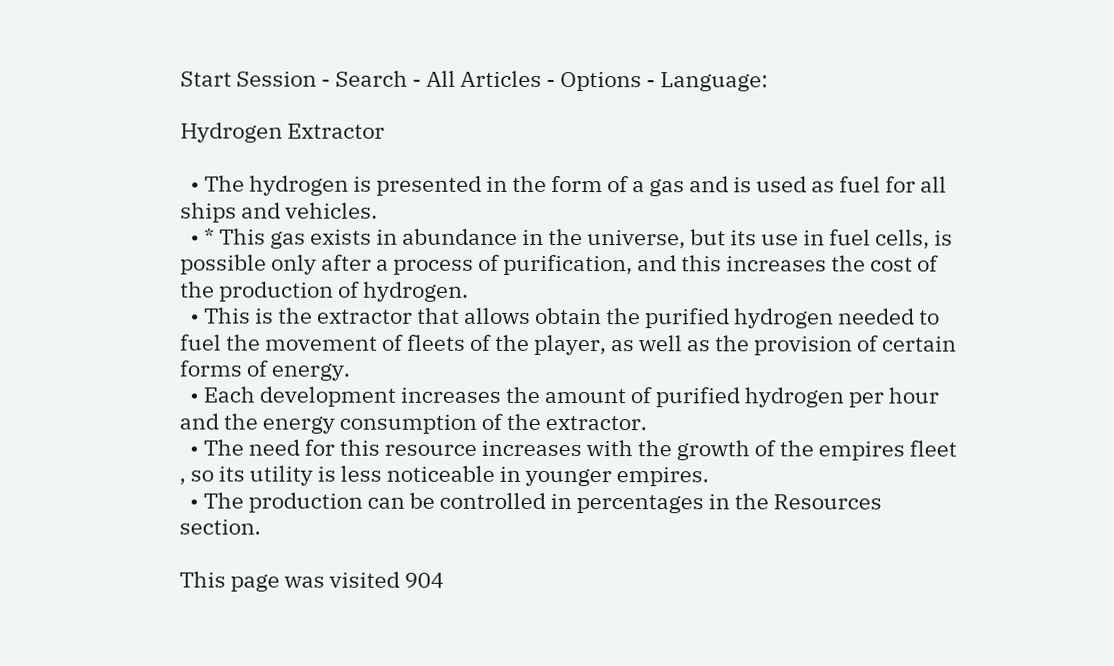Start Session - Search - All Articles - Options - Language:

Hydrogen Extractor

  • The hydrogen is presented in the form of a gas and is used as fuel for all ships and vehicles.
  • * This gas exists in abundance in the universe, but its use in fuel cells, is possible only after a process of purification, and this increases the cost of the production of hydrogen.
  • This is the extractor that allows obtain the purified hydrogen needed to fuel the movement of fleets of the player, as well as the provision of certain forms of energy.
  • Each development increases the amount of purified hydrogen per hour and the energy consumption of the extractor.
  • The need for this resource increases with the growth of the empires fleet , so its utility is less noticeable in younger empires.
  • The production can be controlled in percentages in the Resources section.

This page was visited 904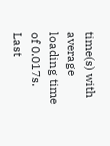time(s) with average loading time of 0.017s.
Last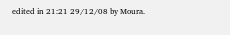edited in 21:21 29/12/08 by Moura.